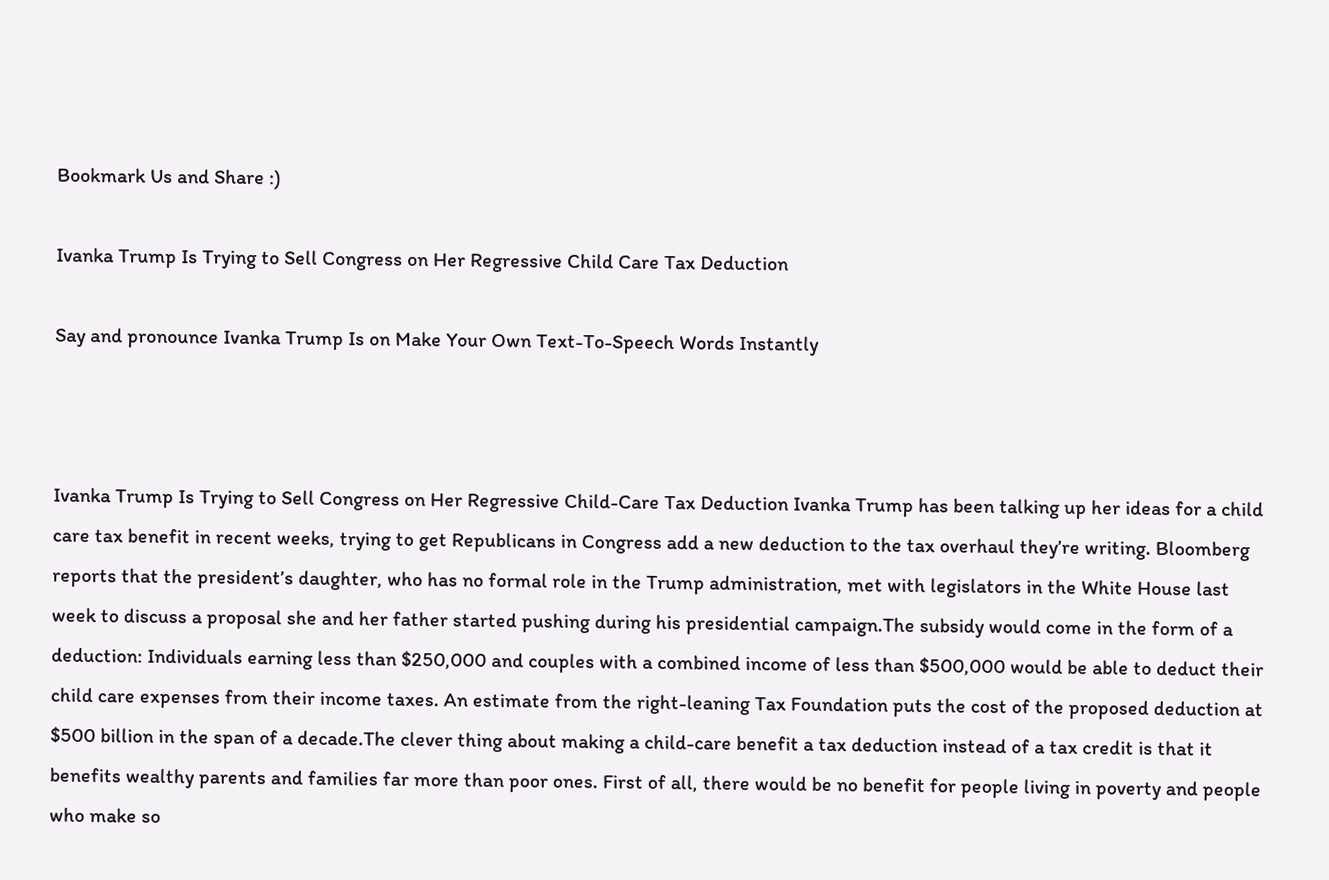Bookmark Us and Share :)

Ivanka Trump Is Trying to Sell Congress on Her Regressive Child Care Tax Deduction

Say and pronounce Ivanka Trump Is on Make Your Own Text-To-Speech Words Instantly



Ivanka Trump Is Trying to Sell Congress on Her Regressive Child-Care Tax Deduction Ivanka Trump has been talking up her ideas for a child care tax benefit in recent weeks, trying to get Republicans in Congress add a new deduction to the tax overhaul they’re writing. Bloomberg reports that the president’s daughter, who has no formal role in the Trump administration, met with legislators in the White House last week to discuss a proposal she and her father started pushing during his presidential campaign.The subsidy would come in the form of a deduction: Individuals earning less than $250,000 and couples with a combined income of less than $500,000 would be able to deduct their child care expenses from their income taxes. An estimate from the right-leaning Tax Foundation puts the cost of the proposed deduction at $500 billion in the span of a decade.The clever thing about making a child-care benefit a tax deduction instead of a tax credit is that it benefits wealthy parents and families far more than poor ones. First of all, there would be no benefit for people living in poverty and people who make so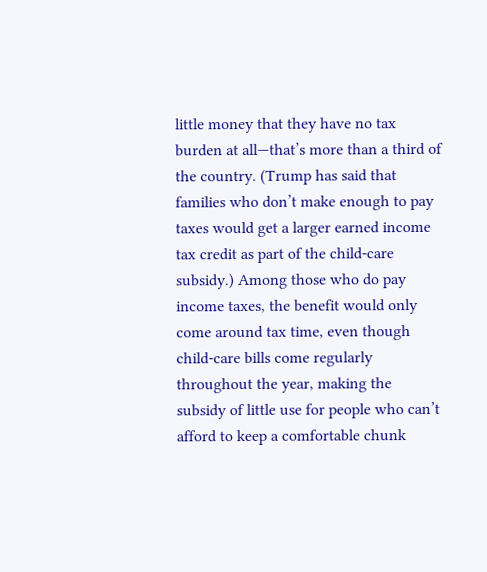little money that they have no tax burden at all—that’s more than a third of the country. (Trump has said that families who don’t make enough to pay taxes would get a larger earned income tax credit as part of the child-care subsidy.) Among those who do pay income taxes, the benefit would only come around tax time, even though child-care bills come regularly throughout the year, making the subsidy of little use for people who can’t afford to keep a comfortable chunk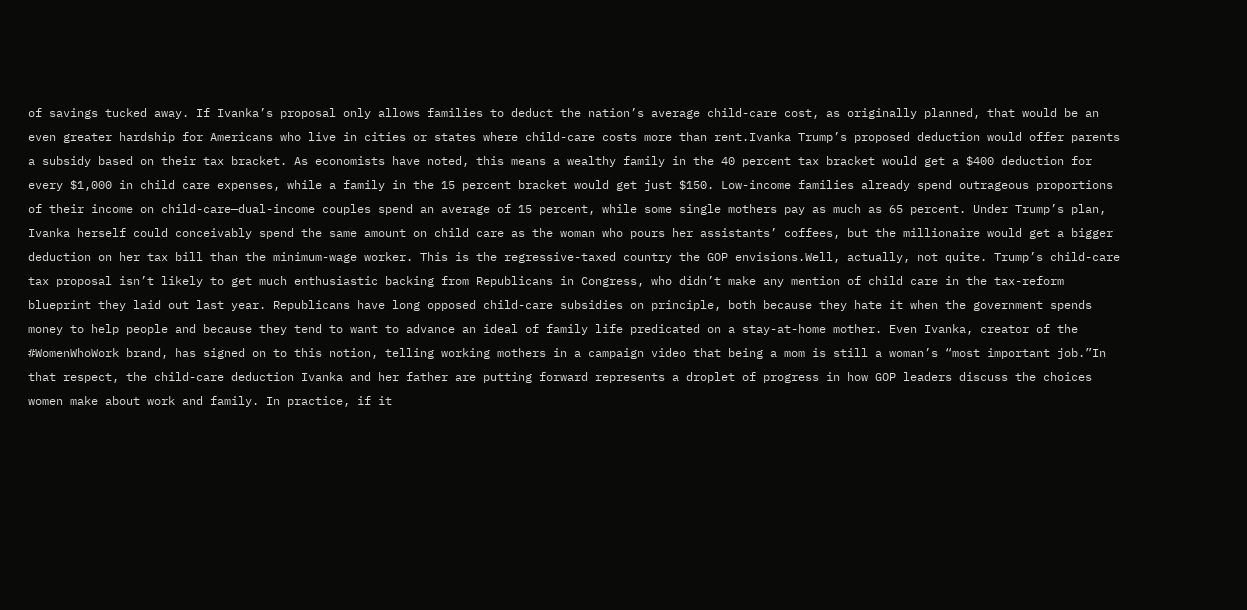of savings tucked away. If Ivanka’s proposal only allows families to deduct the nation’s average child-care cost, as originally planned, that would be an even greater hardship for Americans who live in cities or states where child-care costs more than rent.Ivanka Trump’s proposed deduction would offer parents a subsidy based on their tax bracket. As economists have noted, this means a wealthy family in the 40 percent tax bracket would get a $400 deduction for every $1,000 in child care expenses, while a family in the 15 percent bracket would get just $150. Low-income families already spend outrageous proportions of their income on child-care—dual-income couples spend an average of 15 percent, while some single mothers pay as much as 65 percent. Under Trump’s plan, Ivanka herself could conceivably spend the same amount on child care as the woman who pours her assistants’ coffees, but the millionaire would get a bigger deduction on her tax bill than the minimum-wage worker. This is the regressive-taxed country the GOP envisions.Well, actually, not quite. Trump’s child-care tax proposal isn’t likely to get much enthusiastic backing from Republicans in Congress, who didn’t make any mention of child care in the tax-reform blueprint they laid out last year. Republicans have long opposed child-care subsidies on principle, both because they hate it when the government spends money to help people and because they tend to want to advance an ideal of family life predicated on a stay-at-home mother. Even Ivanka, creator of the #WomenWhoWork brand, has signed on to this notion, telling working mothers in a campaign video that being a mom is still a woman’s “most important job.”In that respect, the child-care deduction Ivanka and her father are putting forward represents a droplet of progress in how GOP leaders discuss the choices women make about work and family. In practice, if it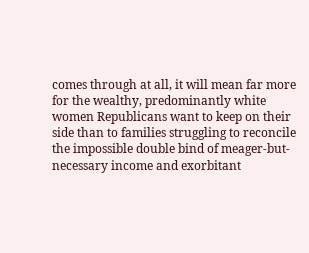comes through at all, it will mean far more for the wealthy, predominantly white women Republicans want to keep on their side than to families struggling to reconcile the impossible double bind of meager-but-necessary income and exorbitant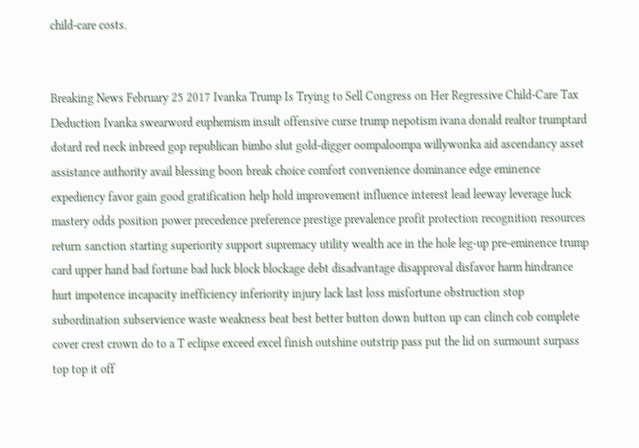child-care costs.


Breaking News February 25 2017 Ivanka Trump Is Trying to Sell Congress on Her Regressive Child-Care Tax Deduction Ivanka swearword euphemism insult offensive curse trump nepotism ivana donald realtor trumptard dotard red neck inbreed gop republican bimbo slut gold-digger oompaloompa willywonka aid ascendancy asset assistance authority avail blessing boon break choice comfort convenience dominance edge eminence expediency favor gain good gratification help hold improvement influence interest lead leeway leverage luck mastery odds position power precedence preference prestige prevalence profit protection recognition resources return sanction starting superiority support supremacy utility wealth ace in the hole leg-up pre-eminence trump card upper hand bad fortune bad luck block blockage debt disadvantage disapproval disfavor harm hindrance hurt impotence incapacity inefficiency inferiority injury lack last loss misfortune obstruction stop subordination subservience waste weakness beat best better button down button up can clinch cob complete cover crest crown do to a T eclipse exceed excel finish outshine outstrip pass put the lid on surmount surpass top top it off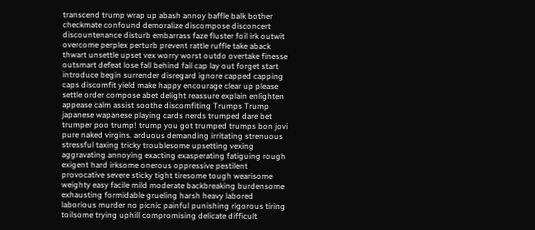transcend trump wrap up abash annoy baffle balk bother checkmate confound demoralize discompose disconcert discountenance disturb embarrass faze fluster foil irk outwit overcome perplex perturb prevent rattle ruffle take aback thwart unsettle upset vex worry worst outdo overtake finesse outsmart defeat lose fall behind fail cap lay out forget start introduce begin surrender disregard ignore capped capping caps discomfit yield make happy encourage clear up please settle order compose abet delight reassure explain enlighten appease calm assist soothe discomfiting Trumps Trump japanese wapanese playing cards nerds trumped dare bet trumper poo trump! trump you got trumped trumps bon jovi pure naked virgins. arduous demanding irritating strenuous stressful taxing tricky troublesome upsetting vexing aggravating annoying exacting exasperating fatiguing rough exigent hard irksome onerous oppressive pestilent provocative severe sticky tight tiresome tough wearisome weighty easy facile mild moderate backbreaking burdensome exhausting formidable grueling harsh heavy labored laborious murder no picnic painful punishing rigorous tiring toilsome trying uphill compromising delicate difficult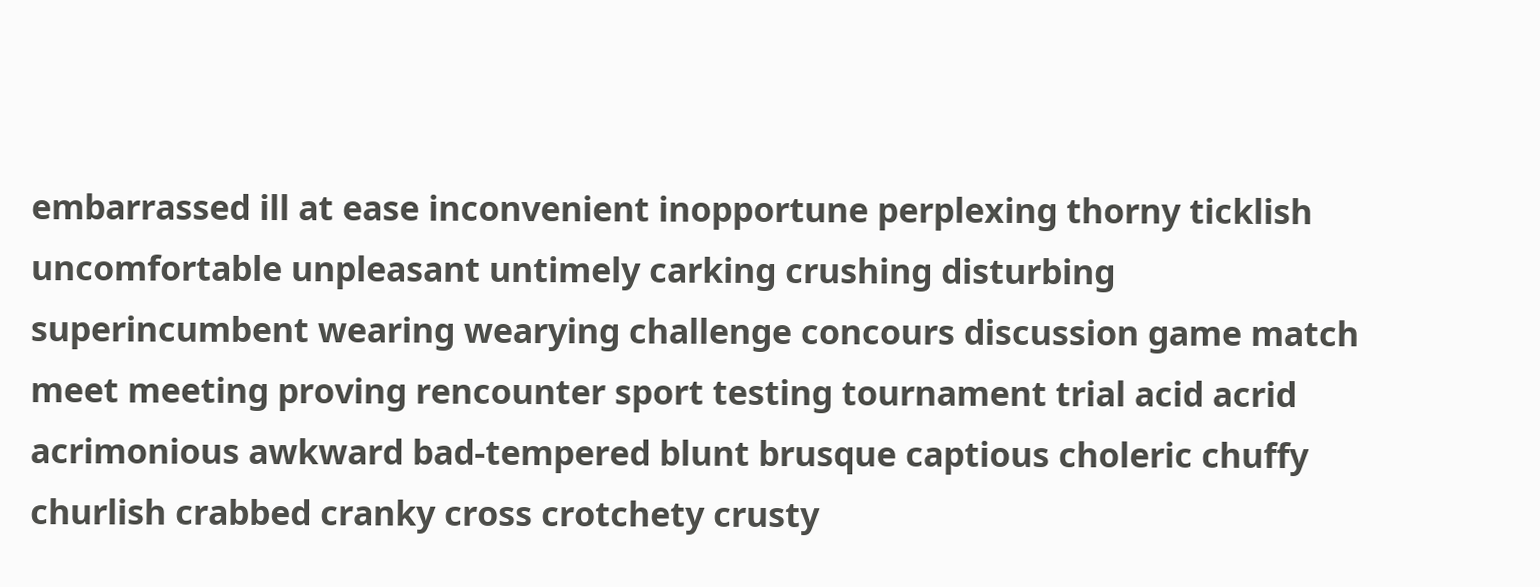embarrassed ill at ease inconvenient inopportune perplexing thorny ticklish uncomfortable unpleasant untimely carking crushing disturbing superincumbent wearing wearying challenge concours discussion game match meet meeting proving rencounter sport testing tournament trial acid acrid acrimonious awkward bad-tempered blunt brusque captious choleric chuffy churlish crabbed cranky cross crotchety crusty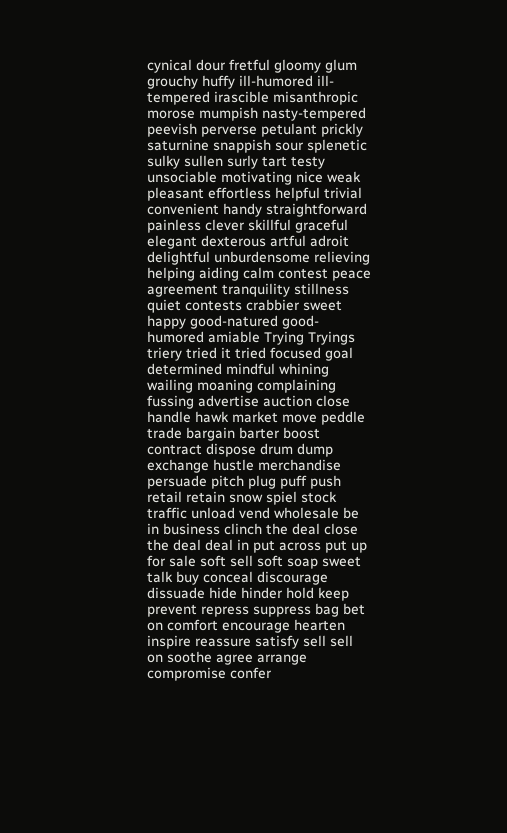cynical dour fretful gloomy glum grouchy huffy ill-humored ill-tempered irascible misanthropic morose mumpish nasty-tempered peevish perverse petulant prickly saturnine snappish sour splenetic sulky sullen surly tart testy unsociable motivating nice weak pleasant effortless helpful trivial convenient handy straightforward painless clever skillful graceful elegant dexterous artful adroit delightful unburdensome relieving helping aiding calm contest peace agreement tranquility stillness quiet contests crabbier sweet happy good-natured good-humored amiable Trying Tryings triery tried it tried focused goal determined mindful whining wailing moaning complaining fussing advertise auction close handle hawk market move peddle trade bargain barter boost contract dispose drum dump exchange hustle merchandise persuade pitch plug puff push retail retain snow spiel stock traffic unload vend wholesale be in business clinch the deal close the deal deal in put across put up for sale soft sell soft soap sweet talk buy conceal discourage dissuade hide hinder hold keep prevent repress suppress bag bet on comfort encourage hearten inspire reassure satisfy sell sell on soothe agree arrange compromise confer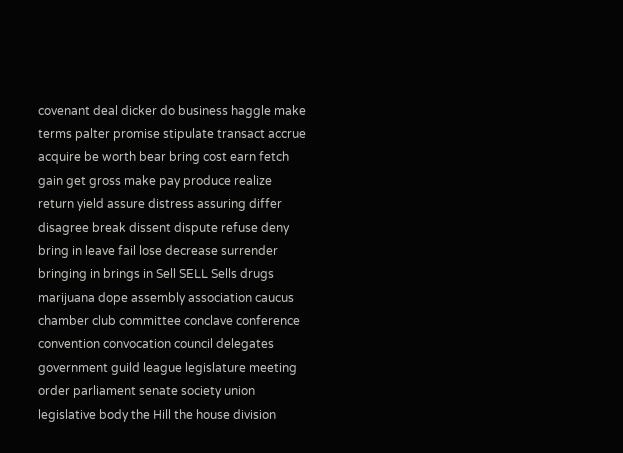covenant deal dicker do business haggle make terms palter promise stipulate transact accrue acquire be worth bear bring cost earn fetch gain get gross make pay produce realize return yield assure distress assuring differ disagree break dissent dispute refuse deny bring in leave fail lose decrease surrender bringing in brings in Sell SELL Sells drugs marijuana dope assembly association caucus chamber club committee conclave conference convention convocation council delegates government guild league legislature meeting order parliament senate society union legislative body the Hill the house division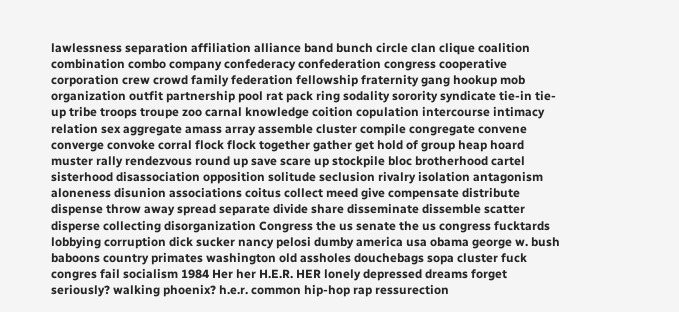lawlessness separation affiliation alliance band bunch circle clan clique coalition combination combo company confederacy confederation congress cooperative corporation crew crowd family federation fellowship fraternity gang hookup mob organization outfit partnership pool rat pack ring sodality sorority syndicate tie-in tie-up tribe troops troupe zoo carnal knowledge coition copulation intercourse intimacy relation sex aggregate amass array assemble cluster compile congregate convene converge convoke corral flock flock together gather get hold of group heap hoard muster rally rendezvous round up save scare up stockpile bloc brotherhood cartel sisterhood disassociation opposition solitude seclusion rivalry isolation antagonism aloneness disunion associations coitus collect meed give compensate distribute dispense throw away spread separate divide share disseminate dissemble scatter disperse collecting disorganization Congress the us senate the us congress fucktards lobbying corruption dick sucker nancy pelosi dumby america usa obama george w. bush baboons country primates washington old assholes douchebags sopa cluster fuck congres fail socialism 1984 Her her H.E.R. HER lonely depressed dreams forget seriously? walking phoenix? h.e.r. common hip-hop rap ressurection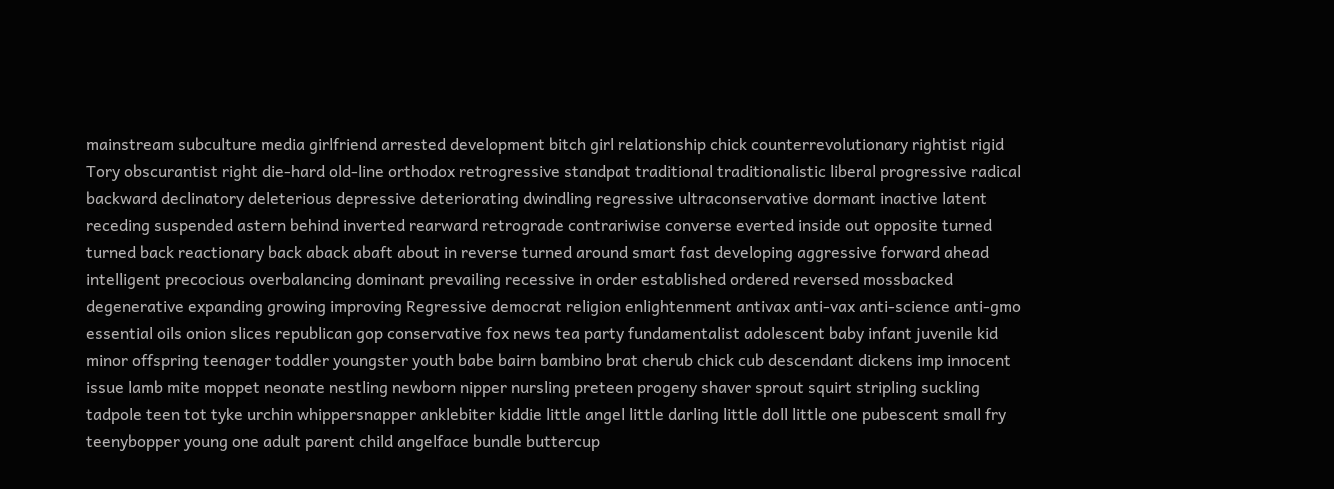mainstream subculture media girlfriend arrested development bitch girl relationship chick counterrevolutionary rightist rigid Tory obscurantist right die-hard old-line orthodox retrogressive standpat traditional traditionalistic liberal progressive radical backward declinatory deleterious depressive deteriorating dwindling regressive ultraconservative dormant inactive latent receding suspended astern behind inverted rearward retrograde contrariwise converse everted inside out opposite turned turned back reactionary back aback abaft about in reverse turned around smart fast developing aggressive forward ahead intelligent precocious overbalancing dominant prevailing recessive in order established ordered reversed mossbacked degenerative expanding growing improving Regressive democrat religion enlightenment antivax anti-vax anti-science anti-gmo essential oils onion slices republican gop conservative fox news tea party fundamentalist adolescent baby infant juvenile kid minor offspring teenager toddler youngster youth babe bairn bambino brat cherub chick cub descendant dickens imp innocent issue lamb mite moppet neonate nestling newborn nipper nursling preteen progeny shaver sprout squirt stripling suckling tadpole teen tot tyke urchin whippersnapper anklebiter kiddie little angel little darling little doll little one pubescent small fry teenybopper young one adult parent child angelface bundle buttercup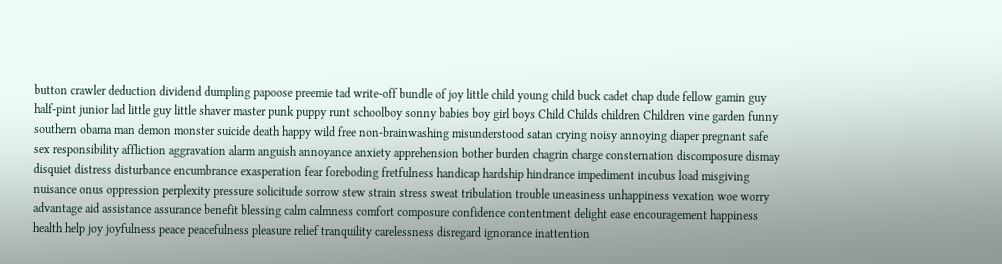button crawler deduction dividend dumpling papoose preemie tad write-off bundle of joy little child young child buck cadet chap dude fellow gamin guy half-pint junior lad little guy little shaver master punk puppy runt schoolboy sonny babies boy girl boys Child Childs children Children vine garden funny southern obama man demon monster suicide death happy wild free non-brainwashing misunderstood satan crying noisy annoying diaper pregnant safe sex responsibility affliction aggravation alarm anguish annoyance anxiety apprehension bother burden chagrin charge consternation discomposure dismay disquiet distress disturbance encumbrance exasperation fear foreboding fretfulness handicap hardship hindrance impediment incubus load misgiving nuisance onus oppression perplexity pressure solicitude sorrow stew strain stress sweat tribulation trouble uneasiness unhappiness vexation woe worry advantage aid assistance assurance benefit blessing calm calmness comfort composure confidence contentment delight ease encouragement happiness health help joy joyfulness peace peacefulness pleasure relief tranquility carelessness disregard ignorance inattention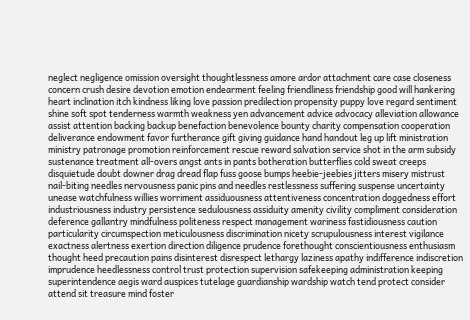neglect negligence omission oversight thoughtlessness amore ardor attachment care case closeness concern crush desire devotion emotion endearment feeling friendliness friendship good will hankering heart inclination itch kindness liking love passion predilection propensity puppy love regard sentiment shine soft spot tenderness warmth weakness yen advancement advice advocacy alleviation allowance assist attention backing backup benefaction benevolence bounty charity compensation cooperation deliverance endowment favor furtherance gift giving guidance hand handout leg up lift ministration ministry patronage promotion reinforcement rescue reward salvation service shot in the arm subsidy sustenance treatment all-overs angst ants in pants botheration butterflies cold sweat creeps disquietude doubt downer drag dread flap fuss goose bumps heebie-jeebies jitters misery mistrust nail-biting needles nervousness panic pins and needles restlessness suffering suspense uncertainty unease watchfulness willies worriment assiduousness attentiveness concentration doggedness effort industriousness industry persistence sedulousness assiduity amenity civility compliment consideration deference gallantry mindfulness politeness respect management wariness fastidiousness caution particularity circumspection meticulousness discrimination nicety scrupulousness interest vigilance exactness alertness exertion direction diligence prudence forethought conscientiousness enthusiasm thought heed precaution pains disinterest disrespect lethargy laziness apathy indifference indiscretion imprudence heedlessness control trust protection supervision safekeeping administration keeping superintendence aegis ward auspices tutelage guardianship wardship watch tend protect consider attend sit treasure mind foster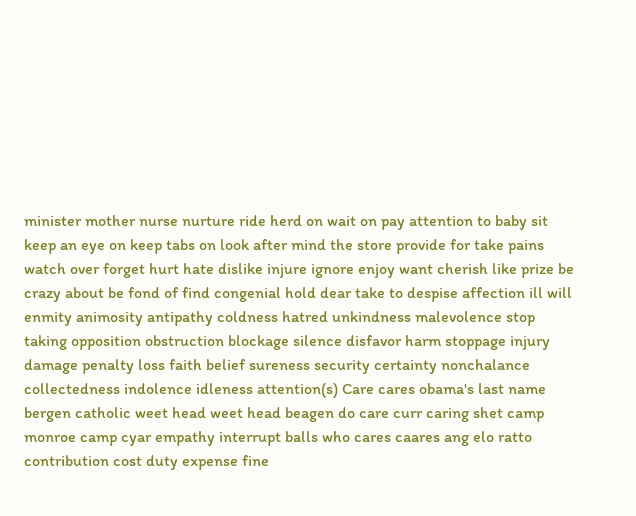minister mother nurse nurture ride herd on wait on pay attention to baby sit keep an eye on keep tabs on look after mind the store provide for take pains watch over forget hurt hate dislike injure ignore enjoy want cherish like prize be crazy about be fond of find congenial hold dear take to despise affection ill will enmity animosity antipathy coldness hatred unkindness malevolence stop taking opposition obstruction blockage silence disfavor harm stoppage injury damage penalty loss faith belief sureness security certainty nonchalance collectedness indolence idleness attention(s) Care cares obama's last name bergen catholic weet head weet head beagen do care curr caring shet camp monroe camp cyar empathy interrupt balls who cares caares ang elo ratto contribution cost duty expense fine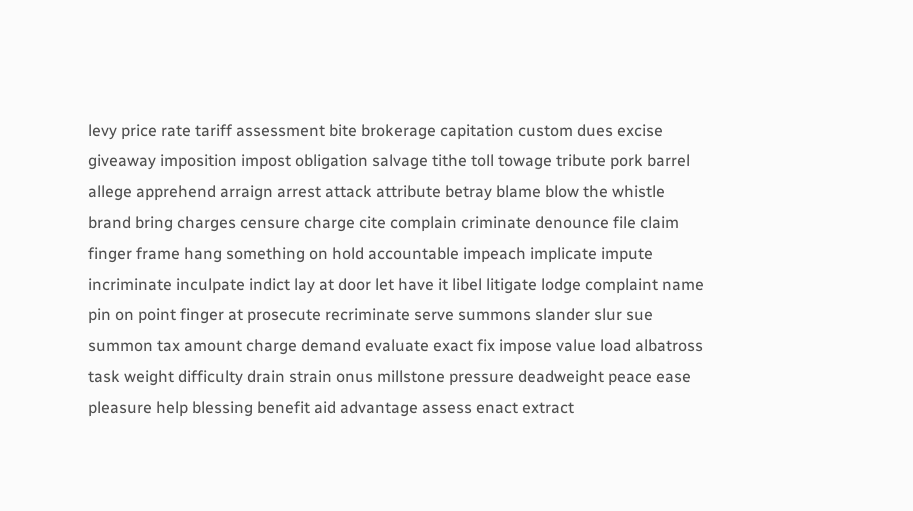levy price rate tariff assessment bite brokerage capitation custom dues excise giveaway imposition impost obligation salvage tithe toll towage tribute pork barrel allege apprehend arraign arrest attack attribute betray blame blow the whistle brand bring charges censure charge cite complain criminate denounce file claim finger frame hang something on hold accountable impeach implicate impute incriminate inculpate indict lay at door let have it libel litigate lodge complaint name pin on point finger at prosecute recriminate serve summons slander slur sue summon tax amount charge demand evaluate exact fix impose value load albatross task weight difficulty drain strain onus millstone pressure deadweight peace ease pleasure help blessing benefit aid advantage assess enact extract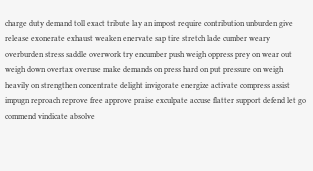charge duty demand toll exact tribute lay an impost require contribution unburden give release exonerate exhaust weaken enervate sap tire stretch lade cumber weary overburden stress saddle overwork try encumber push weigh oppress prey on wear out weigh down overtax overuse make demands on press hard on put pressure on weigh heavily on strengthen concentrate delight invigorate energize activate compress assist impugn reproach reprove free approve praise exculpate accuse flatter support defend let go commend vindicate absolve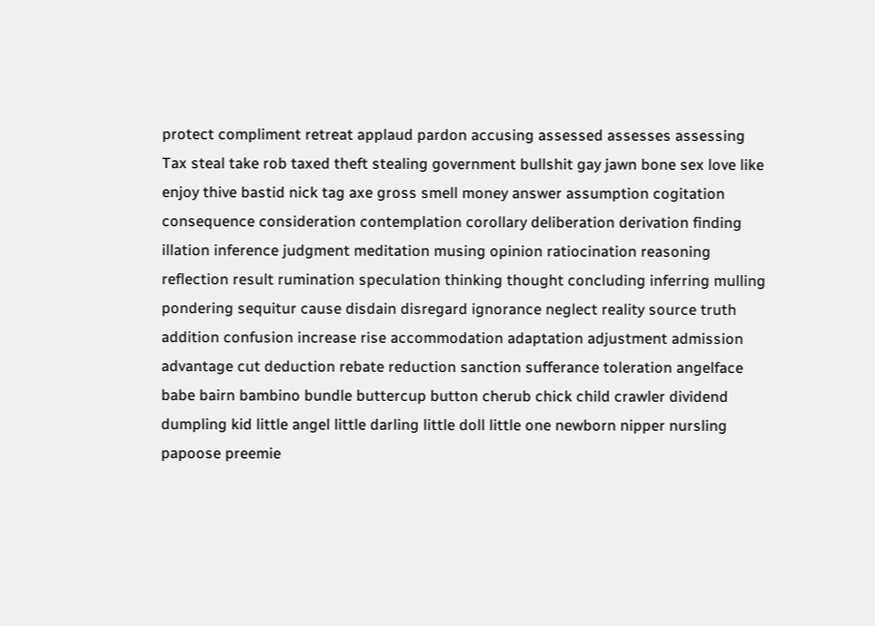protect compliment retreat applaud pardon accusing assessed assesses assessing Tax steal take rob taxed theft stealing government bullshit gay jawn bone sex love like enjoy thive bastid nick tag axe gross smell money answer assumption cogitation consequence consideration contemplation corollary deliberation derivation finding illation inference judgment meditation musing opinion ratiocination reasoning reflection result rumination speculation thinking thought concluding inferring mulling pondering sequitur cause disdain disregard ignorance neglect reality source truth addition confusion increase rise accommodation adaptation adjustment admission advantage cut deduction rebate reduction sanction sufferance toleration angelface babe bairn bambino bundle buttercup button cherub chick child crawler dividend dumpling kid little angel little darling little doll little one newborn nipper nursling papoose preemie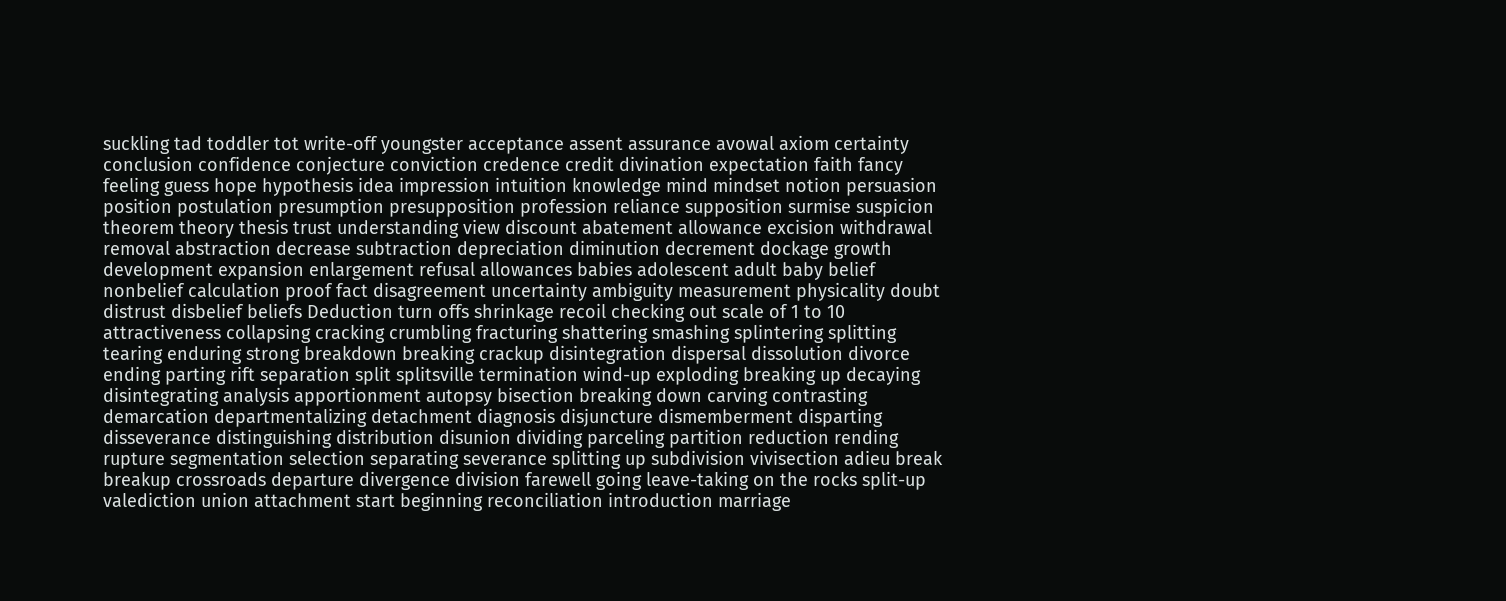suckling tad toddler tot write-off youngster acceptance assent assurance avowal axiom certainty conclusion confidence conjecture conviction credence credit divination expectation faith fancy feeling guess hope hypothesis idea impression intuition knowledge mind mindset notion persuasion position postulation presumption presupposition profession reliance supposition surmise suspicion theorem theory thesis trust understanding view discount abatement allowance excision withdrawal removal abstraction decrease subtraction depreciation diminution decrement dockage growth development expansion enlargement refusal allowances babies adolescent adult baby belief nonbelief calculation proof fact disagreement uncertainty ambiguity measurement physicality doubt distrust disbelief beliefs Deduction turn offs shrinkage recoil checking out scale of 1 to 10 attractiveness collapsing cracking crumbling fracturing shattering smashing splintering splitting tearing enduring strong breakdown breaking crackup disintegration dispersal dissolution divorce ending parting rift separation split splitsville termination wind-up exploding breaking up decaying disintegrating analysis apportionment autopsy bisection breaking down carving contrasting demarcation departmentalizing detachment diagnosis disjuncture dismemberment disparting disseverance distinguishing distribution disunion dividing parceling partition reduction rending rupture segmentation selection separating severance splitting up subdivision vivisection adieu break breakup crossroads departure divergence division farewell going leave-taking on the rocks split-up valediction union attachment start beginning reconciliation introduction marriage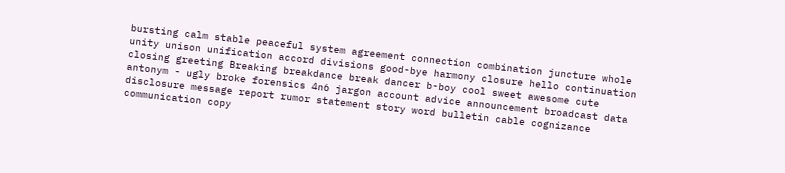bursting calm stable peaceful system agreement connection combination juncture whole unity unison unification accord divisions good-bye harmony closure hello continuation closing greeting Breaking breakdance break dancer b-boy cool sweet awesome cute antonym - ugly broke forensics 4n6 jargon account advice announcement broadcast data disclosure message report rumor statement story word bulletin cable cognizance communication copy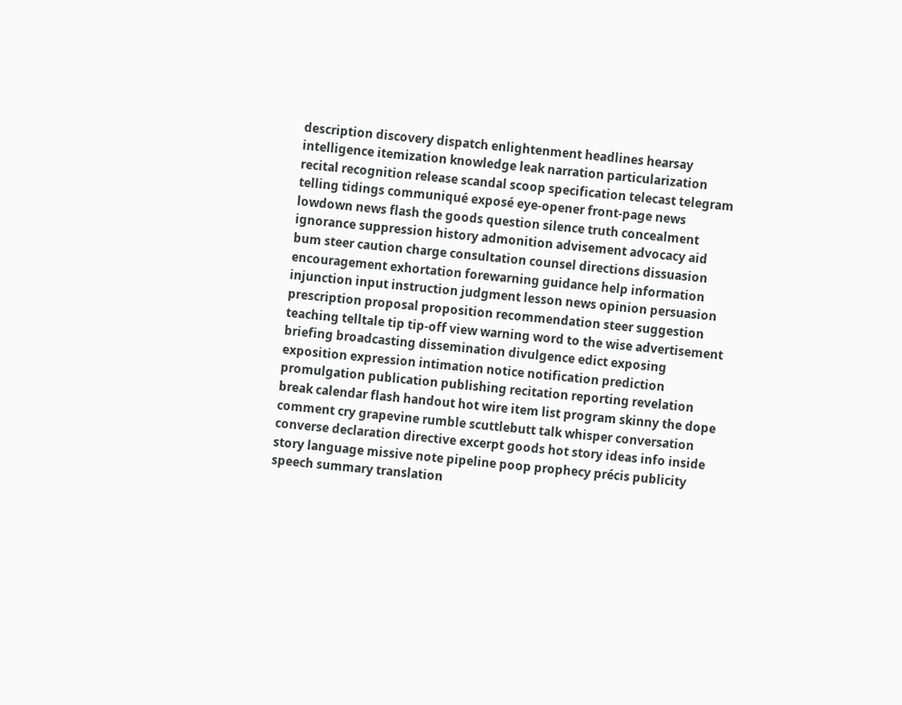description discovery dispatch enlightenment headlines hearsay intelligence itemization knowledge leak narration particularization recital recognition release scandal scoop specification telecast telegram telling tidings communiqué exposé eye-opener front-page news lowdown news flash the goods question silence truth concealment ignorance suppression history admonition advisement advocacy aid bum steer caution charge consultation counsel directions dissuasion encouragement exhortation forewarning guidance help information injunction input instruction judgment lesson news opinion persuasion prescription proposal proposition recommendation steer suggestion teaching telltale tip tip-off view warning word to the wise advertisement briefing broadcasting dissemination divulgence edict exposing exposition expression intimation notice notification prediction promulgation publication publishing recitation reporting revelation break calendar flash handout hot wire item list program skinny the dope comment cry grapevine rumble scuttlebutt talk whisper conversation converse declaration directive excerpt goods hot story ideas info inside story language missive note pipeline poop prophecy précis publicity speech summary translation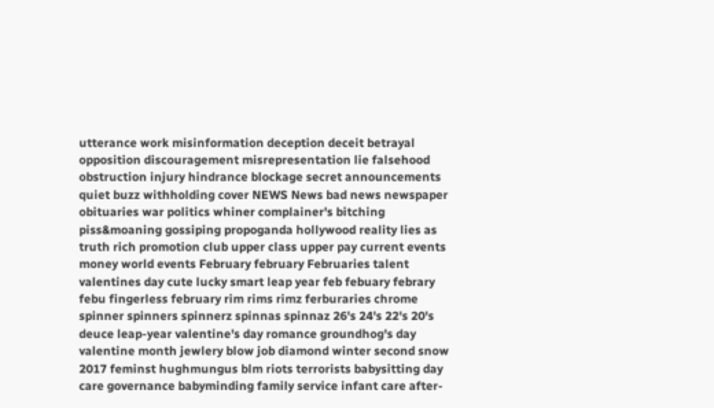utterance work misinformation deception deceit betrayal opposition discouragement misrepresentation lie falsehood obstruction injury hindrance blockage secret announcements quiet buzz withholding cover NEWS News bad news newspaper obituaries war politics whiner complainer's bitching piss&moaning gossiping propoganda hollywood reality lies as truth rich promotion club upper class upper pay current events money world events February february Februaries talent valentines day cute lucky smart leap year feb febuary febrary febu fingerless february rim rims rimz ferburaries chrome spinner spinners spinnerz spinnas spinnaz 26's 24's 22's 20's deuce leap-year valentine's day romance groundhog's day valentine month jewlery blow job diamond winter second snow 2017 feminst hughmungus blm riots terrorists babysitting day care governance babyminding family service infant care after-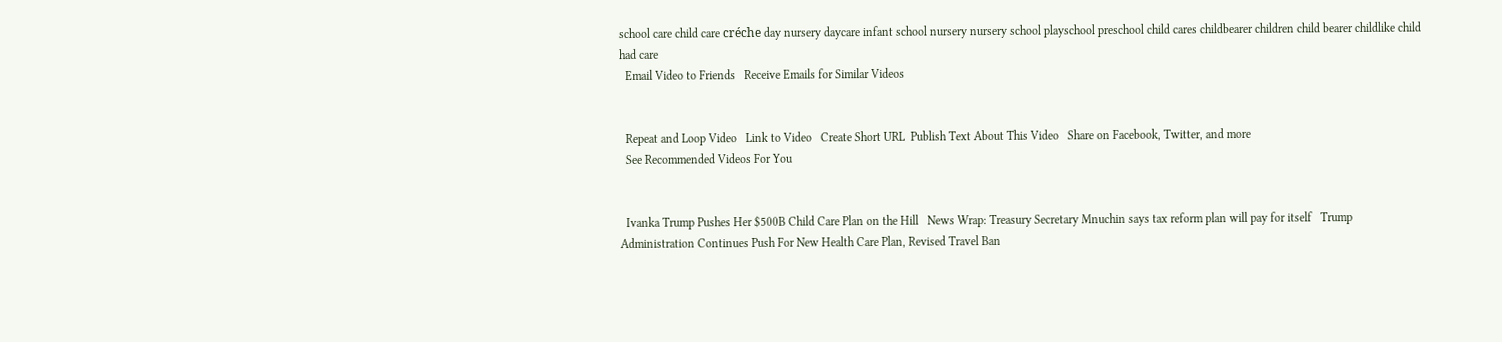school care child care créche day nursery daycare infant school nursery nursery school playschool preschool child cares childbearer children child bearer childlike child had care
  Email Video to Friends   Receive Emails for Similar Videos


  Repeat and Loop Video   Link to Video   Create Short URL  Publish Text About This Video   Share on Facebook, Twitter, and more
  See Recommended Videos For You


  Ivanka Trump Pushes Her $500B Child Care Plan on the Hill   News Wrap: Treasury Secretary Mnuchin says tax reform plan will pay for itself   Trump Administration Continues Push For New Health Care Plan, Revised Travel Ban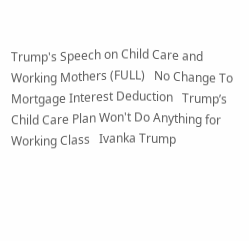Trump's Speech on Child Care and Working Mothers (FULL)   No Change To Mortgage Interest Deduction   Trump’s Child Care Plan Won't Do Anything for Working Class   Ivanka Trump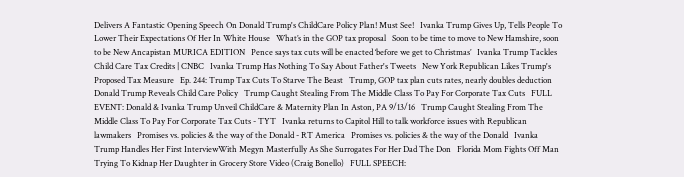Delivers A Fantastic Opening Speech On Donald Trump's ChildCare Policy Plan! Must See!   Ivanka Trump Gives Up, Tells People To Lower Their Expectations Of Her In White House   What’s in the GOP tax proposal   Soon to be time to move to New Hamshire, soon to be New Ancapistan MURICA EDITION   Pence says tax cuts will be enacted ‘before we get to Christmas’   Ivanka Trump Tackles Child Care Tax Credits | CNBC   Ivanka Trump Has Nothing To Say About Father's Tweets   New York Republican Likes Trump's Proposed Tax Measure   Ep. 244: Trump Tax Cuts To Starve The Beast   Trump, GOP tax plan cuts rates, nearly doubles deduction   Donald Trump Reveals Child Care Policy   Trump Caught Stealing From The Middle Class To Pay For Corporate Tax Cuts   FULL EVENT: Donald & Ivanka Trump Unveil ChildCare & Maternity Plan In Aston, PA 9/13/16   Trump Caught Stealing From The Middle Class To Pay For Corporate Tax Cuts - TYT   Ivanka returns to Capitol Hill to talk workforce issues with Republican lawmakers   Promises vs. policies & the way of the Donald - RT America   Promises vs. policies & the way of the Donald   Ivanka Trump Handles Her First InterviewWith Megyn Masterfully As She Surrogates For Her Dad The Don   Florida Mom Fights Off Man Trying To Kidnap Her Daughter in Grocery Store Video (Craig Bonello)   FULL SPEECH: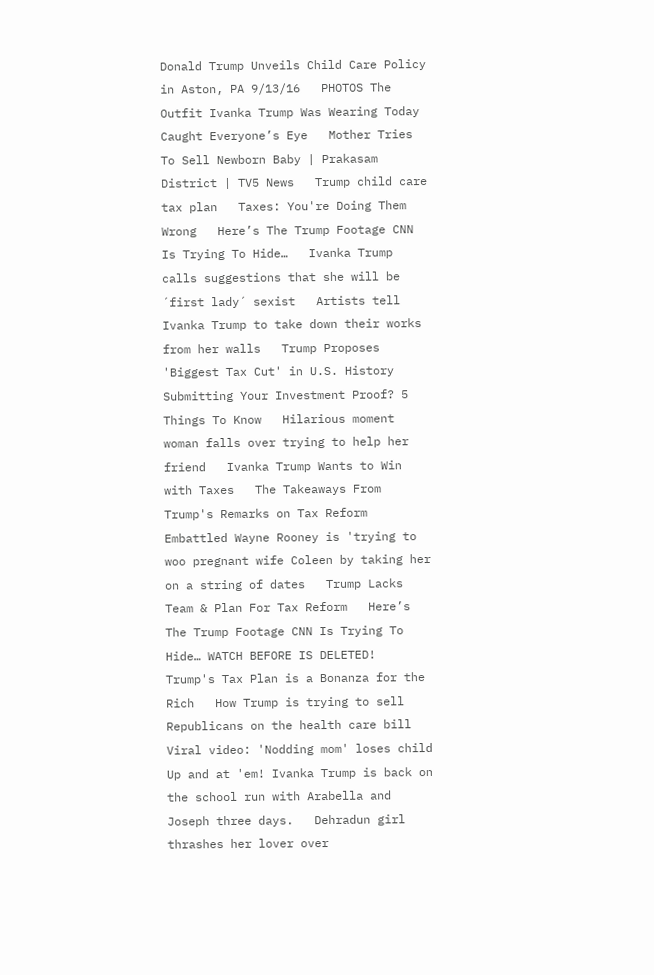Donald Trump Unveils Child Care Policy in Aston, PA 9/13/16   PHOTOS The Outfit Ivanka Trump Was Wearing Today Caught Everyone’s Eye   Mother Tries To Sell Newborn Baby | Prakasam District | TV5 News   Trump child care tax plan   Taxes: You're Doing Them Wrong   Here’s The Trump Footage CNN Is Trying To Hide…   Ivanka Trump calls suggestions that she will be ´first lady´ sexist   Artists tell Ivanka Trump to take down their works from her walls   Trump Proposes 'Biggest Tax Cut' in U.S. History   Submitting Your Investment Proof? 5 Things To Know   Hilarious moment woman falls over trying to help her friend   Ivanka Trump Wants to Win with Taxes   The Takeaways From Trump's Remarks on Tax Reform   Embattled Wayne Rooney is 'trying to woo pregnant wife Coleen by taking her on a string of dates   Trump Lacks Team & Plan For Tax Reform   Here’s The Trump Footage CNN Is Trying To Hide… WATCH BEFORE IS DELETED!   Trump's Tax Plan is a Bonanza for the Rich   How Trump is trying to sell Republicans on the health care bill   Viral video: 'Nodding mom' loses child   Up and at 'em! Ivanka Trump is back on the school run with Arabella and Joseph three days.   Dehradun girl thrashes her lover over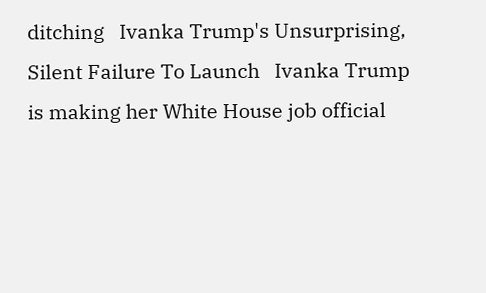ditching   Ivanka Trump's Unsurprising, Silent Failure To Launch   Ivanka Trump is making her White House job official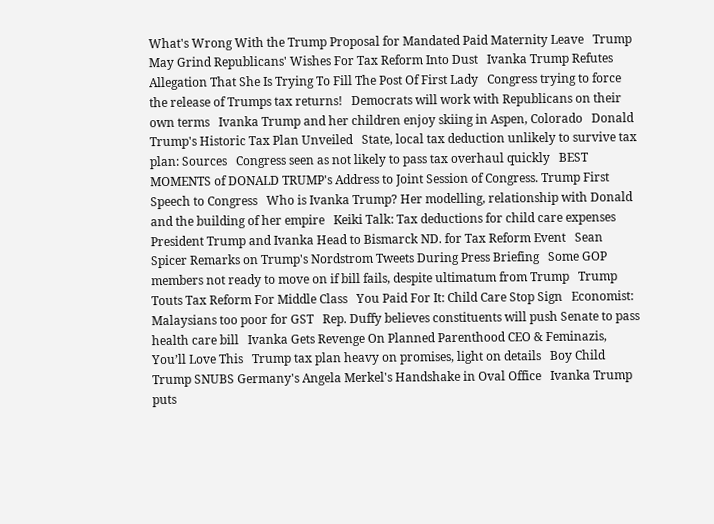What's Wrong With the Trump Proposal for Mandated Paid Maternity Leave   Trump May Grind Republicans' Wishes For Tax Reform Into Dust   Ivanka Trump Refutes Allegation That She Is Trying To Fill The Post Of First Lady   Congress trying to force the release of Trumps tax returns!   Democrats will work with Republicans on their own terms   Ivanka Trump and her children enjoy skiing in Aspen, Colorado   Donald Trump's Historic Tax Plan Unveiled   State, local tax deduction unlikely to survive tax plan: Sources   Congress seen as not likely to pass tax overhaul quickly   BEST MOMENTS of DONALD TRUMP's Address to Joint Session of Congress. Trump First Speech to Congress   Who is Ivanka Trump? Her modelling, relationship with Donald and the building of her empire   Keiki Talk: Tax deductions for child care expenses   President Trump and Ivanka Head to Bismarck ND. for Tax Reform Event   Sean Spicer Remarks on Trump's Nordstrom Tweets During Press Briefing   Some GOP members not ready to move on if bill fails, despite ultimatum from Trump   Trump Touts Tax Reform For Middle Class   You Paid For It: Child Care Stop Sign   Economist: Malaysians too poor for GST   Rep. Duffy believes constituents will push Senate to pass health care bill   Ivanka Gets Revenge On Planned Parenthood CEO & Feminazis, You’ll Love This   Trump tax plan heavy on promises, light on details   Boy Child Trump SNUBS Germany's Angela Merkel's Handshake in Oval Office   Ivanka Trump puts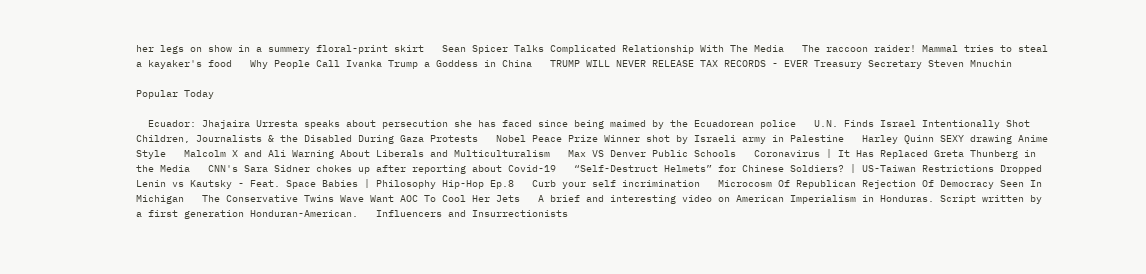her legs on show in a summery floral-print skirt   Sean Spicer Talks Complicated Relationship With The Media   The raccoon raider! Mammal tries to steal a kayaker's food   Why People Call Ivanka Trump a Goddess in China   TRUMP WILL NEVER RELEASE TAX RECORDS - EVER Treasury Secretary Steven Mnuchin

Popular Today

  Ecuador: Jhajaira Urresta speaks about persecution she has faced since being maimed by the Ecuadorean police   U.N. Finds Israel Intentionally Shot Children, Journalists & the Disabled During Gaza Protests   Nobel Peace Prize Winner shot by Israeli army in Palestine   Harley Quinn SEXY drawing Anime Style   Malcolm X and Ali Warning About Liberals and Multiculturalism   Max VS Denver Public Schools   Coronavirus | It Has Replaced Greta Thunberg in the Media   CNN's Sara Sidner chokes up after reporting about Covid-19   “Self-Destruct Helmets” for Chinese Soldiers? | US-Taiwan Restrictions Dropped   Lenin vs Kautsky - Feat. Space Babies | Philosophy Hip-Hop Ep.8   Curb your self incrimination   Microcosm Of Republican Rejection Of Democracy Seen In Michigan   The Conservative Twins Wave Want AOC To Cool Her Jets   A brief and interesting video on American Imperialism in Honduras. Script written by a first generation Honduran-American.   Influencers and Insurrectionists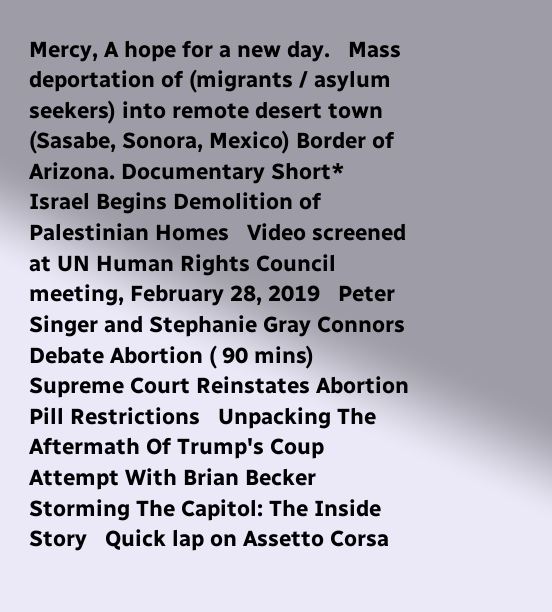Mercy, A hope for a new day.   Mass deportation of (migrants / asylum seekers) into remote desert town (Sasabe, Sonora, Mexico) Border of Arizona. Documentary Short*   Israel Begins Demolition of Palestinian Homes   Video screened at UN Human Rights Council meeting, February 28, 2019   Peter Singer and Stephanie Gray Connors Debate Abortion ( 90 mins)   Supreme Court Reinstates Abortion Pill Restrictions   Unpacking The Aftermath Of Trump's Coup Attempt With Brian Becker   Storming The Capitol: The Inside Story   Quick lap on Assetto Corsa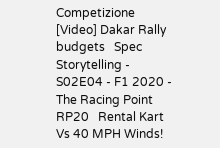Competizione   [Video] Dakar Rally budgets   Spec Storytelling - S02E04 - F1 2020 - The Racing Point RP20   Rental Kart Vs 40 MPH Winds!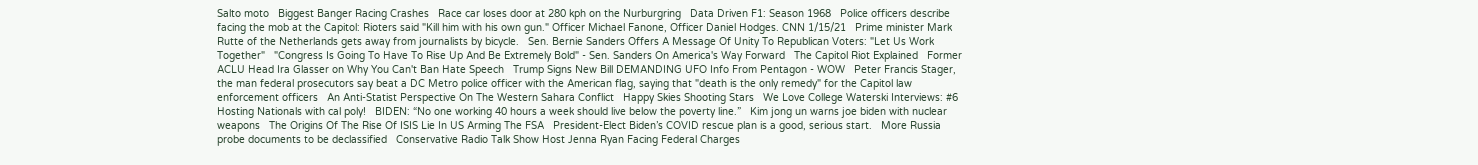Salto moto   Biggest Banger Racing Crashes   Race car loses door at 280 kph on the Nurburgring   Data Driven F1: Season 1968   Police officers describe facing the mob at the Capitol: Rioters said "Kill him with his own gun." Officer Michael Fanone, Officer Daniel Hodges. CNN 1/15/21   Prime minister Mark Rutte of the Netherlands gets away from journalists by bicycle.   Sen. Bernie Sanders Offers A Message Of Unity To Republican Voters: "Let Us Work Together"   "Congress Is Going To Have To Rise Up And Be Extremely Bold" - Sen. Sanders On America's Way Forward   The Capitol Riot Explained   Former ACLU Head Ira Glasser on Why You Can't Ban Hate Speech   Trump Signs New Bill DEMANDING UFO Info From Pentagon - WOW   Peter Francis Stager, the man federal prosecutors say beat a DC Metro police officer with the American flag, saying that "death is the only remedy" for the Capitol law enforcement officers   An Anti-Statist Perspective On The Western Sahara Conflict   Happy Skies Shooting Stars   We Love College Waterski Interviews: #6 Hosting Nationals with cal poly!   BIDEN: “No one working 40 hours a week should live below the poverty line.”   Kim jong un warns joe biden with nuclear weapons   The Origins Of The Rise Of ISIS Lie In US Arming The FSA   President-Elect Biden’s COVID rescue plan is a good, serious start.   More Russia probe documents to be declassified   Conservative Radio Talk Show Host Jenna Ryan Facing Federal Charges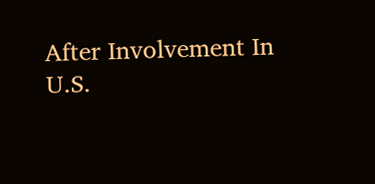After Involvement In U.S.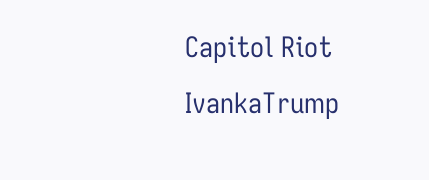Capitol Riot   IvankaTrump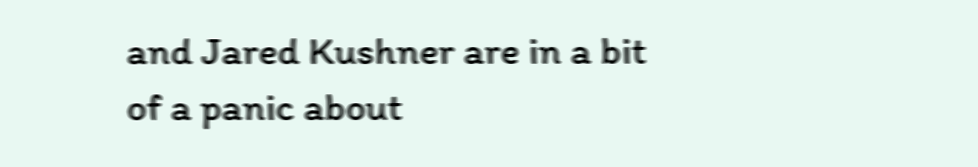and Jared Kushner are in a bit of a panic about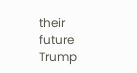their future   Trump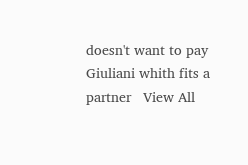doesn't want to pay Giuliani whith fits a partner   View All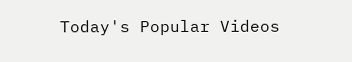Today's Popular Videos